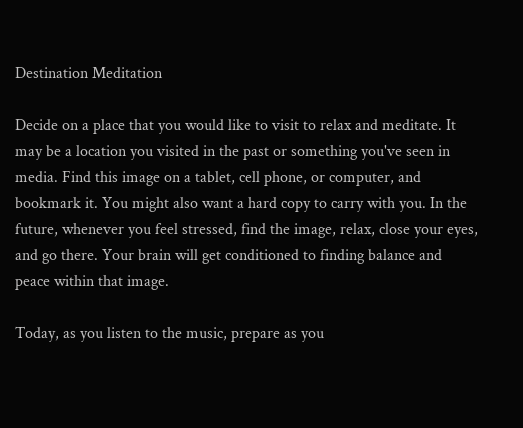Destination Meditation

Decide on a place that you would like to visit to relax and meditate. It may be a location you visited in the past or something you've seen in media. Find this image on a tablet, cell phone, or computer, and bookmark it. You might also want a hard copy to carry with you. In the future, whenever you feel stressed, find the image, relax, close your eyes, and go there. Your brain will get conditioned to finding balance and peace within that image.

Today, as you listen to the music, prepare as you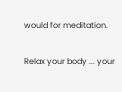would for meditation.

Relax your body ... your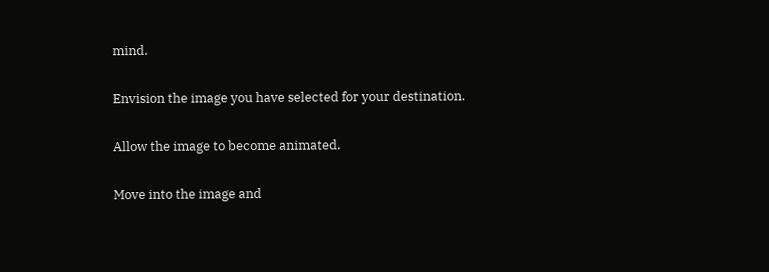mind.

Envision the image you have selected for your destination.

Allow the image to become animated.

Move into the image and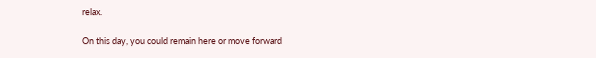relax.

On this day, you could remain here or move forward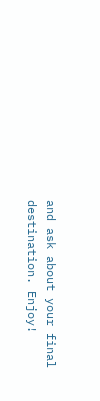and ask about your final destination. Enjoy!